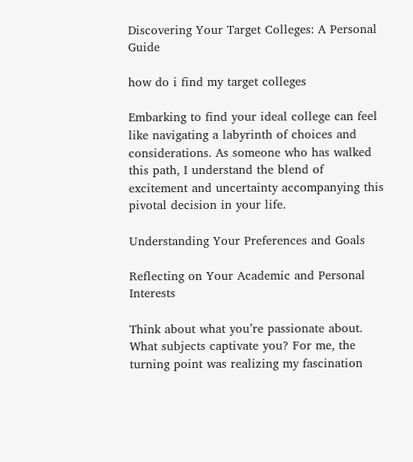Discovering Your Target Colleges: A Personal Guide

how do i find my target colleges

Embarking to find your ideal college can feel like navigating a labyrinth of choices and considerations. As someone who has walked this path, I understand the blend of excitement and uncertainty accompanying this pivotal decision in your life.

Understanding Your Preferences and Goals

Reflecting on Your Academic and Personal Interests

Think about what you’re passionate about. What subjects captivate you? For me, the turning point was realizing my fascination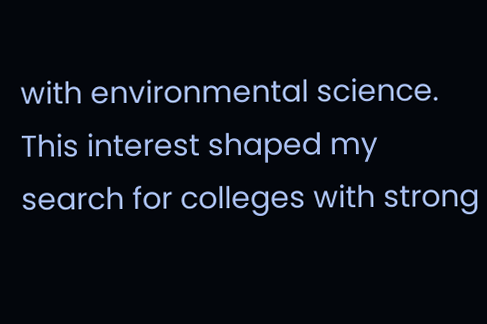with environmental science. This interest shaped my search for colleges with strong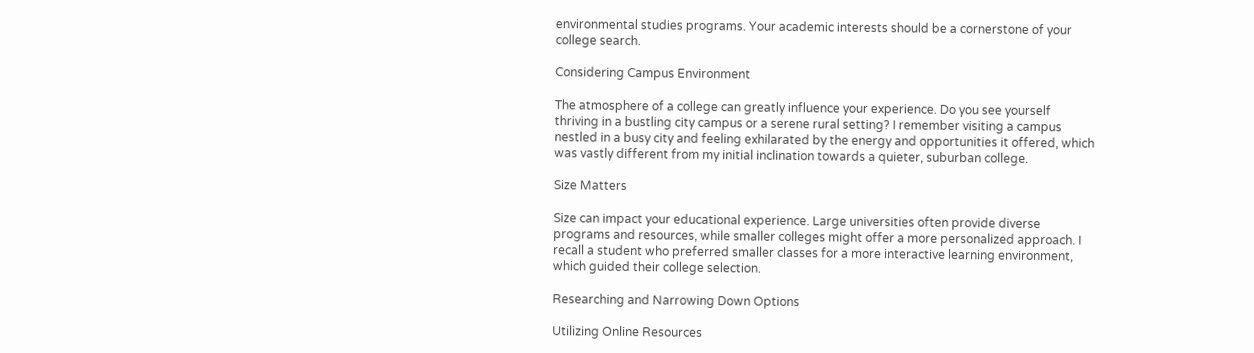environmental studies programs. Your academic interests should be a cornerstone of your college search.

Considering Campus Environment

The atmosphere of a college can greatly influence your experience. Do you see yourself thriving in a bustling city campus or a serene rural setting? I remember visiting a campus nestled in a busy city and feeling exhilarated by the energy and opportunities it offered, which was vastly different from my initial inclination towards a quieter, suburban college.

Size Matters

Size can impact your educational experience. Large universities often provide diverse programs and resources, while smaller colleges might offer a more personalized approach. I recall a student who preferred smaller classes for a more interactive learning environment, which guided their college selection.

Researching and Narrowing Down Options

Utilizing Online Resources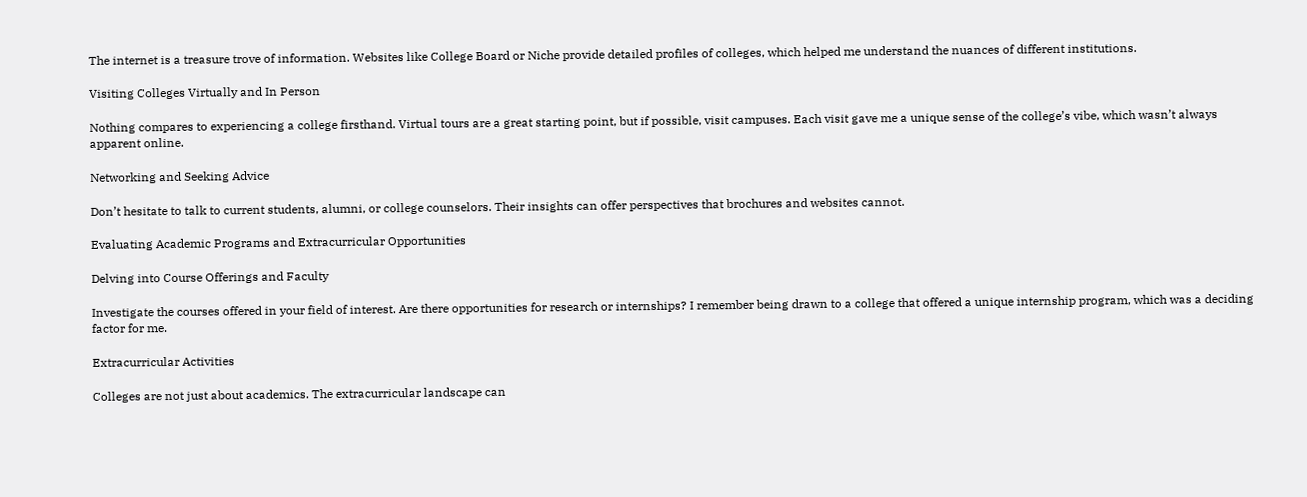The internet is a treasure trove of information. Websites like College Board or Niche provide detailed profiles of colleges, which helped me understand the nuances of different institutions.

Visiting Colleges Virtually and In Person

Nothing compares to experiencing a college firsthand. Virtual tours are a great starting point, but if possible, visit campuses. Each visit gave me a unique sense of the college’s vibe, which wasn’t always apparent online.

Networking and Seeking Advice

Don’t hesitate to talk to current students, alumni, or college counselors. Their insights can offer perspectives that brochures and websites cannot.

Evaluating Academic Programs and Extracurricular Opportunities

Delving into Course Offerings and Faculty

Investigate the courses offered in your field of interest. Are there opportunities for research or internships? I remember being drawn to a college that offered a unique internship program, which was a deciding factor for me.

Extracurricular Activities

Colleges are not just about academics. The extracurricular landscape can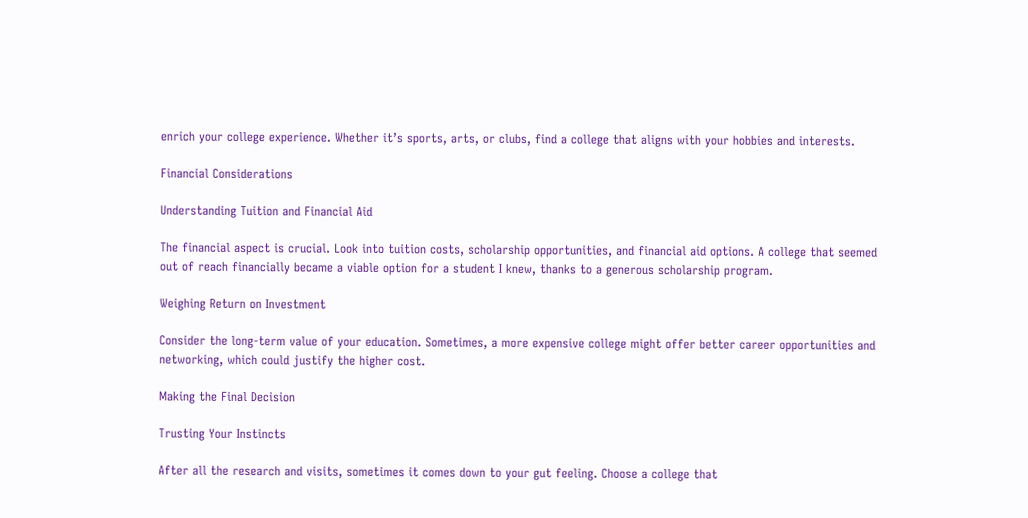enrich your college experience. Whether it’s sports, arts, or clubs, find a college that aligns with your hobbies and interests.

Financial Considerations

Understanding Tuition and Financial Aid

The financial aspect is crucial. Look into tuition costs, scholarship opportunities, and financial aid options. A college that seemed out of reach financially became a viable option for a student I knew, thanks to a generous scholarship program.

Weighing Return on Investment

Consider the long-term value of your education. Sometimes, a more expensive college might offer better career opportunities and networking, which could justify the higher cost.

Making the Final Decision

Trusting Your Instincts

After all the research and visits, sometimes it comes down to your gut feeling. Choose a college that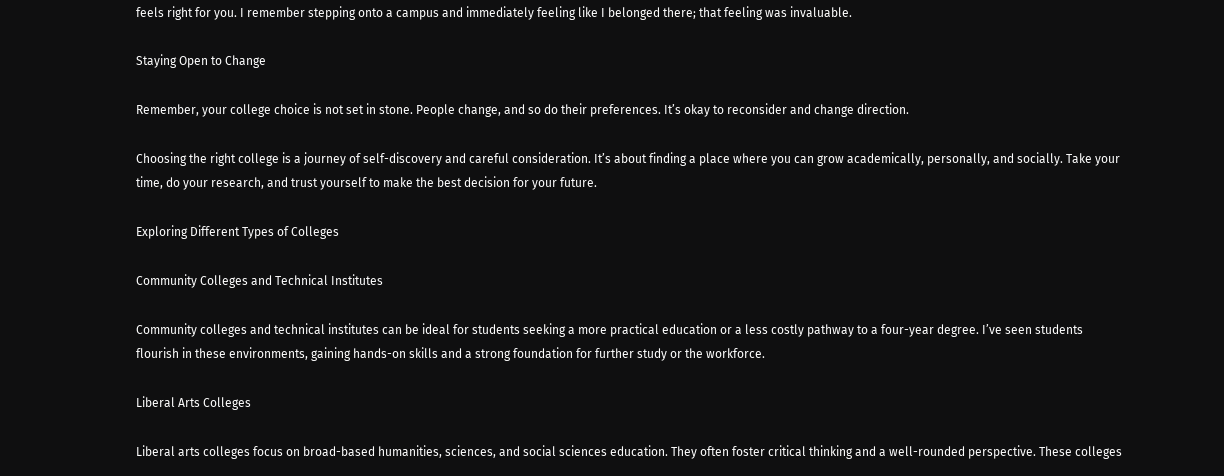feels right for you. I remember stepping onto a campus and immediately feeling like I belonged there; that feeling was invaluable.

Staying Open to Change

Remember, your college choice is not set in stone. People change, and so do their preferences. It’s okay to reconsider and change direction.

Choosing the right college is a journey of self-discovery and careful consideration. It’s about finding a place where you can grow academically, personally, and socially. Take your time, do your research, and trust yourself to make the best decision for your future.

Exploring Different Types of Colleges

Community Colleges and Technical Institutes

Community colleges and technical institutes can be ideal for students seeking a more practical education or a less costly pathway to a four-year degree. I’ve seen students flourish in these environments, gaining hands-on skills and a strong foundation for further study or the workforce.

Liberal Arts Colleges

Liberal arts colleges focus on broad-based humanities, sciences, and social sciences education. They often foster critical thinking and a well-rounded perspective. These colleges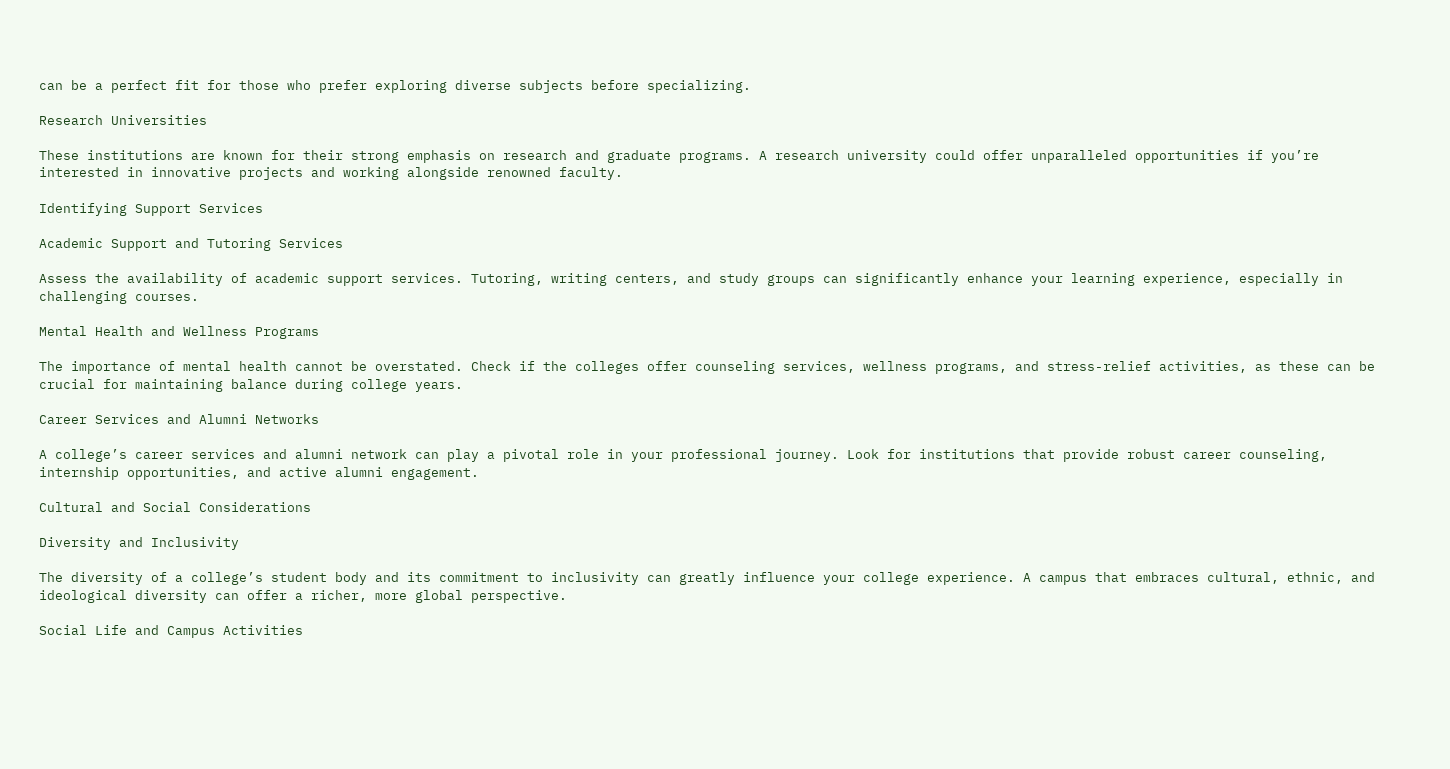can be a perfect fit for those who prefer exploring diverse subjects before specializing.

Research Universities

These institutions are known for their strong emphasis on research and graduate programs. A research university could offer unparalleled opportunities if you’re interested in innovative projects and working alongside renowned faculty.

Identifying Support Services

Academic Support and Tutoring Services

Assess the availability of academic support services. Tutoring, writing centers, and study groups can significantly enhance your learning experience, especially in challenging courses.

Mental Health and Wellness Programs

The importance of mental health cannot be overstated. Check if the colleges offer counseling services, wellness programs, and stress-relief activities, as these can be crucial for maintaining balance during college years.

Career Services and Alumni Networks

A college’s career services and alumni network can play a pivotal role in your professional journey. Look for institutions that provide robust career counseling, internship opportunities, and active alumni engagement.

Cultural and Social Considerations

Diversity and Inclusivity

The diversity of a college’s student body and its commitment to inclusivity can greatly influence your college experience. A campus that embraces cultural, ethnic, and ideological diversity can offer a richer, more global perspective.

Social Life and Campus Activities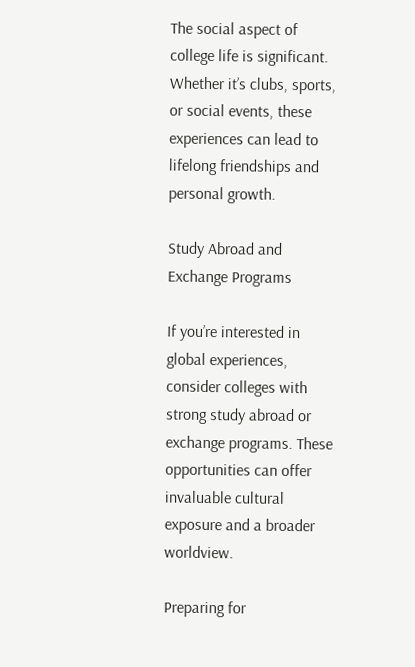The social aspect of college life is significant. Whether it’s clubs, sports, or social events, these experiences can lead to lifelong friendships and personal growth.

Study Abroad and Exchange Programs

If you’re interested in global experiences, consider colleges with strong study abroad or exchange programs. These opportunities can offer invaluable cultural exposure and a broader worldview.

Preparing for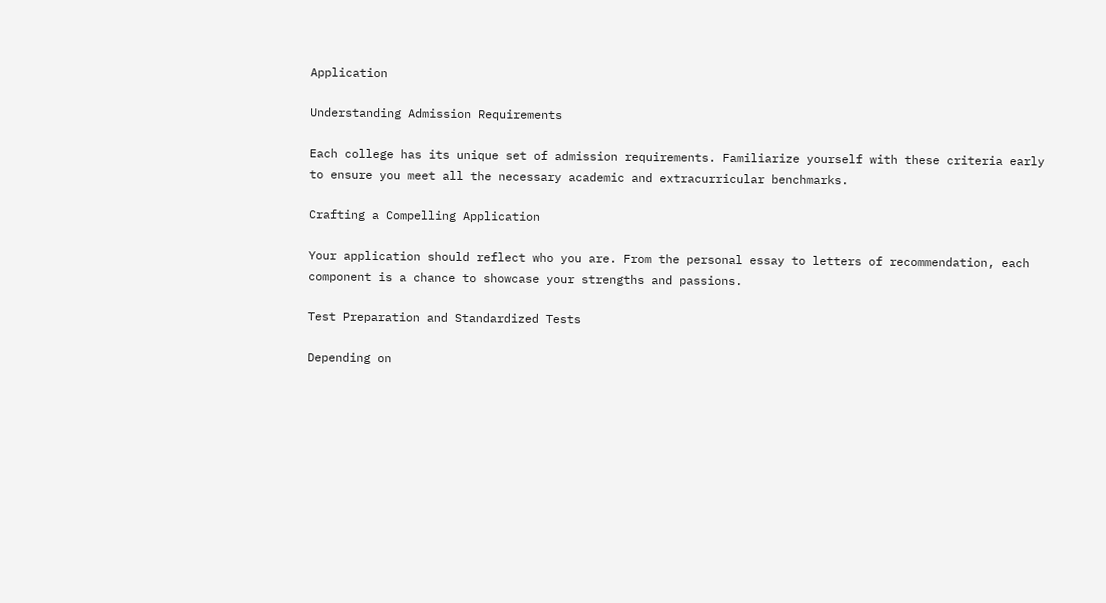Application

Understanding Admission Requirements

Each college has its unique set of admission requirements. Familiarize yourself with these criteria early to ensure you meet all the necessary academic and extracurricular benchmarks.

Crafting a Compelling Application

Your application should reflect who you are. From the personal essay to letters of recommendation, each component is a chance to showcase your strengths and passions.

Test Preparation and Standardized Tests

Depending on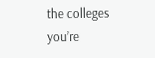the colleges you’re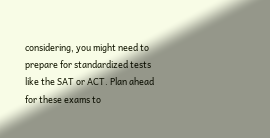considering, you might need to prepare for standardized tests like the SAT or ACT. Plan ahead for these exams to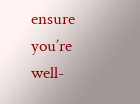ensure you’re well-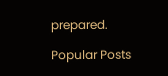prepared.

Popular Posts